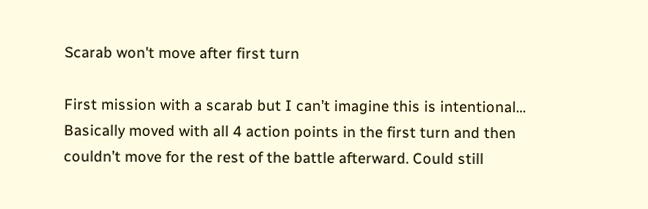Scarab won't move after first turn

First mission with a scarab but I can’t imagine this is intentional… Basically moved with all 4 action points in the first turn and then couldn’t move for the rest of the battle afterward. Could still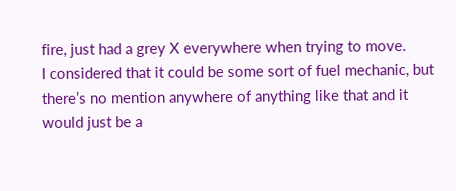fire, just had a grey X everywhere when trying to move.
I considered that it could be some sort of fuel mechanic, but there’s no mention anywhere of anything like that and it would just be a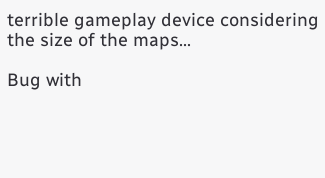terrible gameplay device considering the size of the maps…

Bug with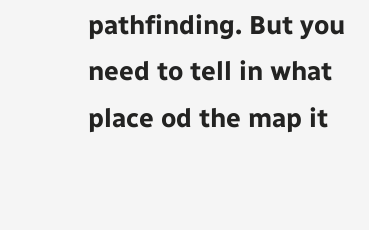pathfinding. But you need to tell in what place od the map it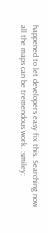happened to let developers easy fix this. Searching now all the maps can be tremendous work. :smiley: